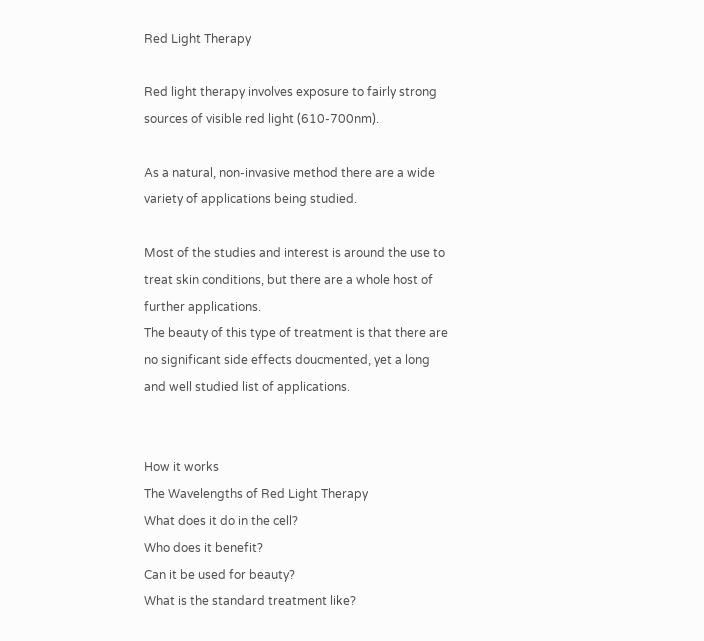Red Light Therapy

Red light therapy involves exposure to fairly strong sources of visible red light (610-700nm).

As a natural, non-invasive method there are a wide variety of applications being studied.

Most of the studies and interest is around the use to treat skin conditions, but there are a whole host of further applications.
The beauty of this type of treatment is that there are no significant side effects doucmented, yet a long and well studied list of applications.


How it works
The Wavelengths of Red Light Therapy
What does it do in the cell?
Who does it benefit?
Can it be used for beauty?
What is the standard treatment like?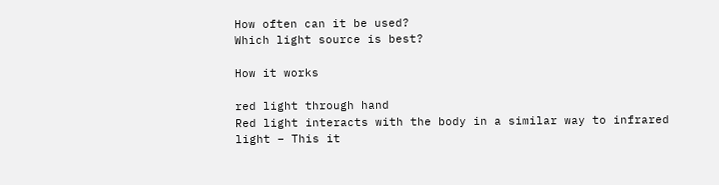How often can it be used?
Which light source is best?

How it works

red light through hand
Red light interacts with the body in a similar way to infrared light – This it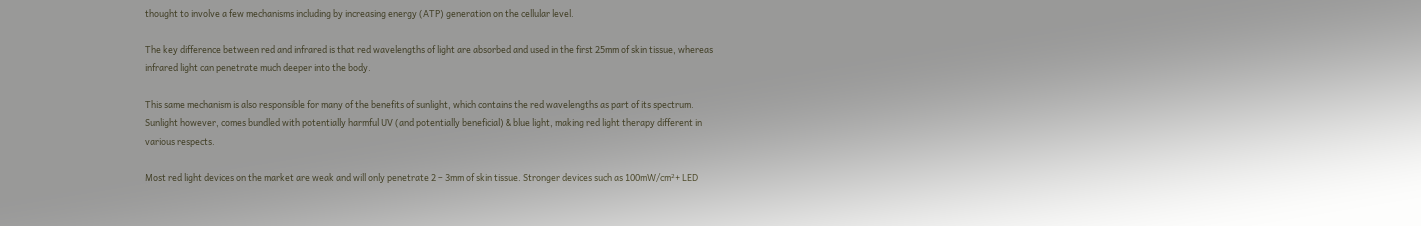thought to involve a few mechanisms including by increasing energy (ATP) generation on the cellular level.

The key difference between red and infrared is that red wavelengths of light are absorbed and used in the first 25mm of skin tissue, whereas infrared light can penetrate much deeper into the body.

This same mechanism is also responsible for many of the benefits of sunlight, which contains the red wavelengths as part of its spectrum. Sunlight however, comes bundled with potentially harmful UV (and potentially beneficial) & blue light, making red light therapy different in various respects.

Most red light devices on the market are weak and will only penetrate 2 – 3mm of skin tissue. Stronger devices such as 100mW/cm²+ LED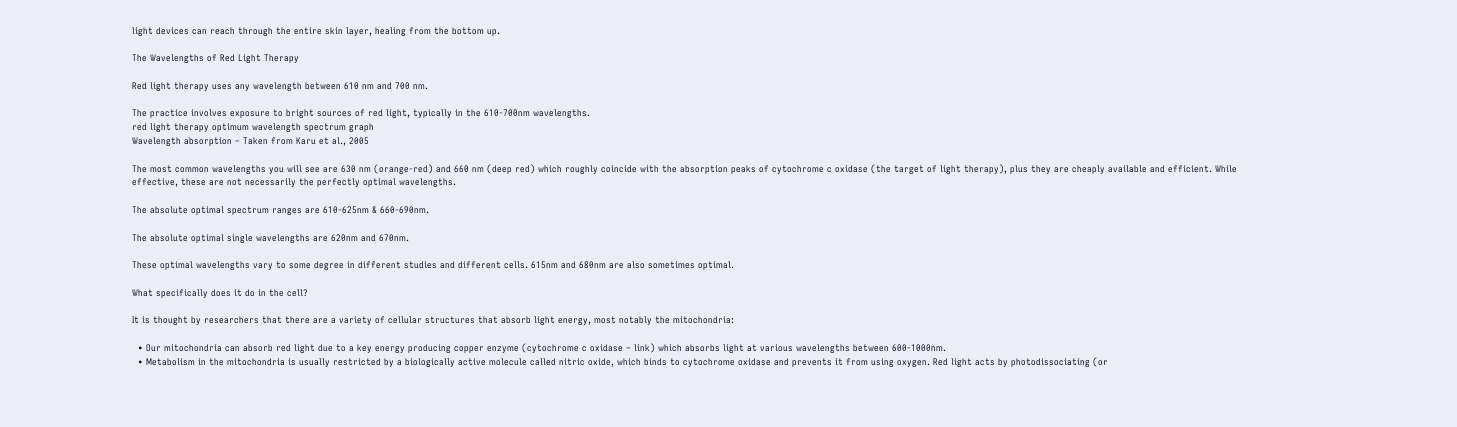light devices can reach through the entire skin layer, healing from the bottom up.

The Wavelengths of Red Light Therapy

Red light therapy uses any wavelength between 610 nm and 700 nm.

The practice involves exposure to bright sources of red light, typically in the 610-700nm wavelengths.
red light therapy optimum wavelength spectrum graph
Wavelength absorption – Taken from Karu et al., 2005

The most common wavelengths you will see are 630 nm (orange-red) and 660 nm (deep red) which roughly coincide with the absorption peaks of cytochrome c oxidase (the target of light therapy), plus they are cheaply available and efficient. While effective, these are not necessarily the perfectly optimal wavelengths.

The absolute optimal spectrum ranges are 610-625nm & 660-690nm.

The absolute optimal single wavelengths are 620nm and 670nm.

These optimal wavelengths vary to some degree in different studies and different cells. 615nm and 680nm are also sometimes optimal.

What specifically does it do in the cell?

It is thought by researchers that there are a variety of cellular structures that absorb light energy, most notably the mitochondria:

  • Our mitochondria can absorb red light due to a key energy producing copper enzyme (cytochrome c oxidase – link) which absorbs light at various wavelengths between 600-1000nm.
  • Metabolism in the mitochondria is usually restricted by a biologically active molecule called nitric oxide, which binds to cytochrome oxidase and prevents it from using oxygen. Red light acts by photodissociating (or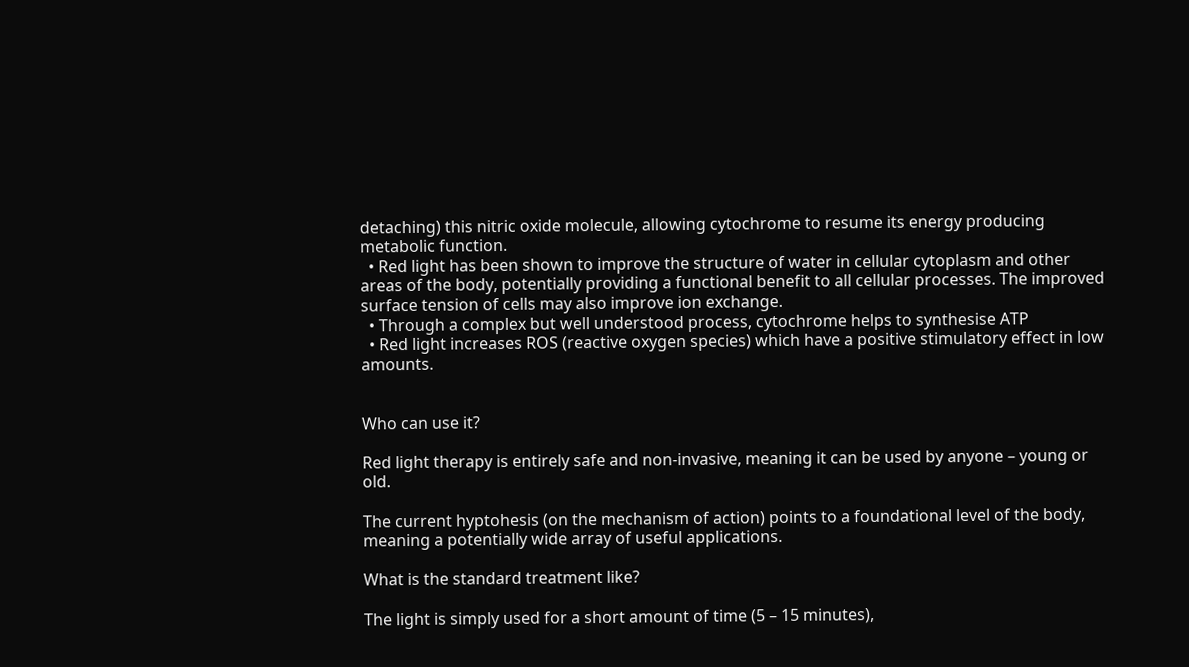detaching) this nitric oxide molecule, allowing cytochrome to resume its energy producing metabolic function.
  • Red light has been shown to improve the structure of water in cellular cytoplasm and other areas of the body, potentially providing a functional benefit to all cellular processes. The improved surface tension of cells may also improve ion exchange.
  • Through a complex but well understood process, cytochrome helps to synthesise ATP
  • Red light increases ROS (reactive oxygen species) which have a positive stimulatory effect in low amounts.


Who can use it?

Red light therapy is entirely safe and non-invasive, meaning it can be used by anyone – young or old.

The current hyptohesis (on the mechanism of action) points to a foundational level of the body, meaning a potentially wide array of useful applications.

What is the standard treatment like?

The light is simply used for a short amount of time (5 – 15 minutes),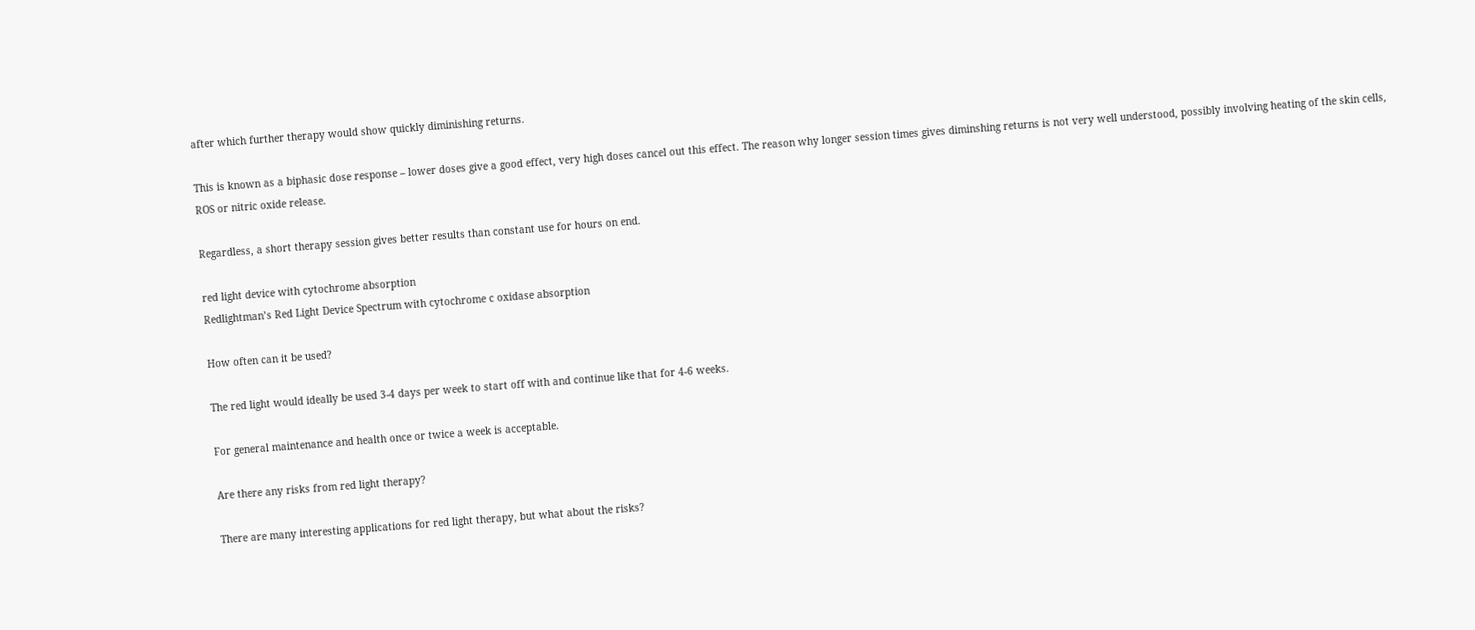after which further therapy would show quickly diminishing returns.

This is known as a biphasic dose response – lower doses give a good effect, very high doses cancel out this effect. The reason why longer session times gives diminshing returns is not very well understood, possibly involving heating of the skin cells, ROS or nitric oxide release.

Regardless, a short therapy session gives better results than constant use for hours on end.

red light device with cytochrome absorption
Redlightman’s Red Light Device Spectrum with cytochrome c oxidase absorption

How often can it be used?

The red light would ideally be used 3-4 days per week to start off with and continue like that for 4-6 weeks.

For general maintenance and health once or twice a week is acceptable.

Are there any risks from red light therapy?

There are many interesting applications for red light therapy, but what about the risks?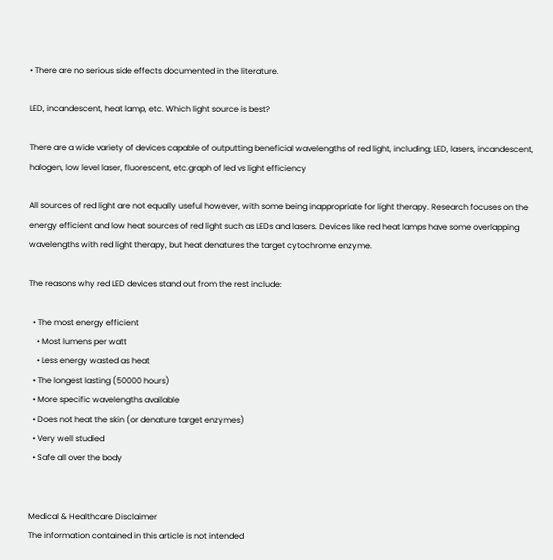• There are no serious side effects documented in the literature.

LED, incandescent, heat lamp, etc. Which light source is best?

There are a wide variety of devices capable of outputting beneficial wavelengths of red light, including; LED, lasers, incandescent, halogen, low level laser, fluorescent, etc.graph of led vs light efficiency

All sources of red light are not equally useful however, with some being inappropriate for light therapy. Research focuses on the energy efficient and low heat sources of red light such as LEDs and lasers. Devices like red heat lamps have some overlapping wavelengths with red light therapy, but heat denatures the target cytochrome enzyme.

The reasons why red LED devices stand out from the rest include:

  • The most energy efficient
    • Most lumens per watt
    • Less energy wasted as heat
  • The longest lasting (50000 hours)
  • More specific wavelengths available
  • Does not heat the skin (or denature target enzymes)
  • Very well studied
  • Safe all over the body


Medical & Healthcare Disclaimer
The information contained in this article is not intended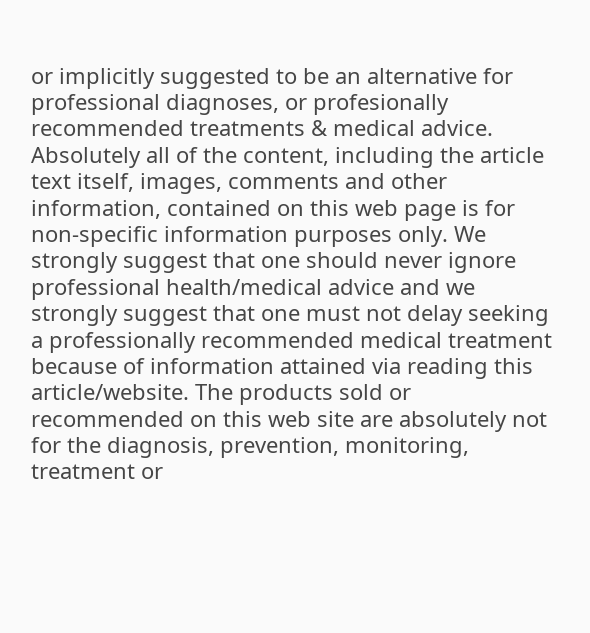or implicitly suggested to be an alternative for professional diagnoses, or profesionally recommended treatments & medical advice. Absolutely all of the content, including the article text itself, images, comments and other information, contained on this web page is for non-specific information purposes only. We strongly suggest that one should never ignore professional health/medical advice and we strongly suggest that one must not delay seeking a professionally recommended medical treatment because of information attained via reading this article/website. The products sold or recommended on this web site are absolutely not for the diagnosis, prevention, monitoring, treatment or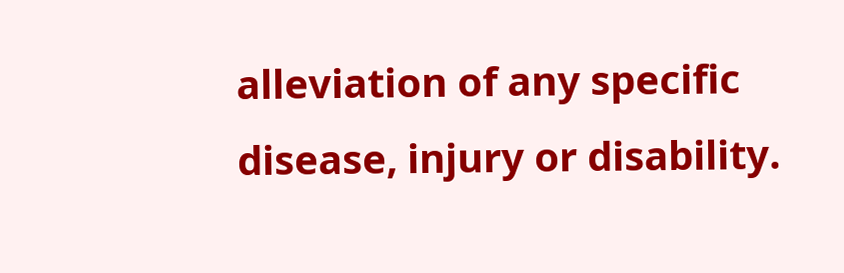alleviation of any specific disease, injury or disability.